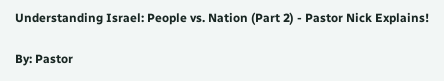Understanding Israel: People vs. Nation (Part 2) - Pastor Nick Explains!

By: Pastor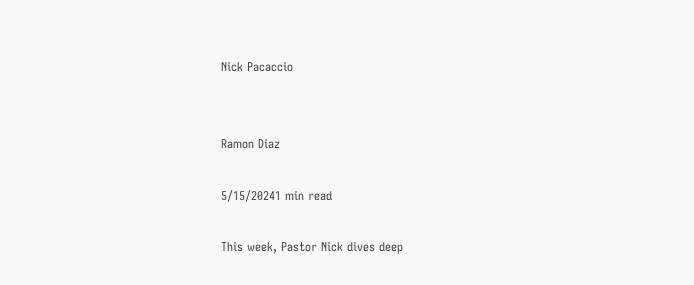Nick Pacaccio


Ramon Diaz

5/15/20241 min read

This week, Pastor Nick dives deep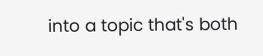into a topic that's both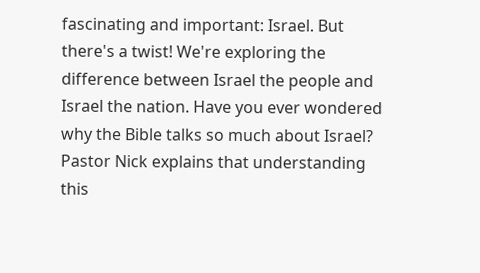fascinating and important: Israel. But there's a twist! We're exploring the difference between Israel the people and Israel the nation. Have you ever wondered why the Bible talks so much about Israel? Pastor Nick explains that understanding this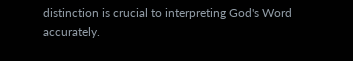distinction is crucial to interpreting God's Word accurately.